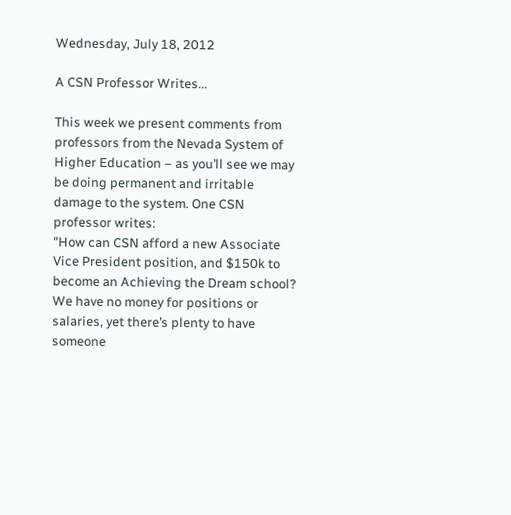Wednesday, July 18, 2012

A CSN Professor Writes...

This week we present comments from professors from the Nevada System of Higher Education – as you’ll see we may be doing permanent and irritable damage to the system. One CSN professor writes:
"How can CSN afford a new Associate Vice President position, and $150k to become an Achieving the Dream school?  We have no money for positions or salaries, yet there’s plenty to have someone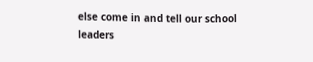else come in and tell our school leaders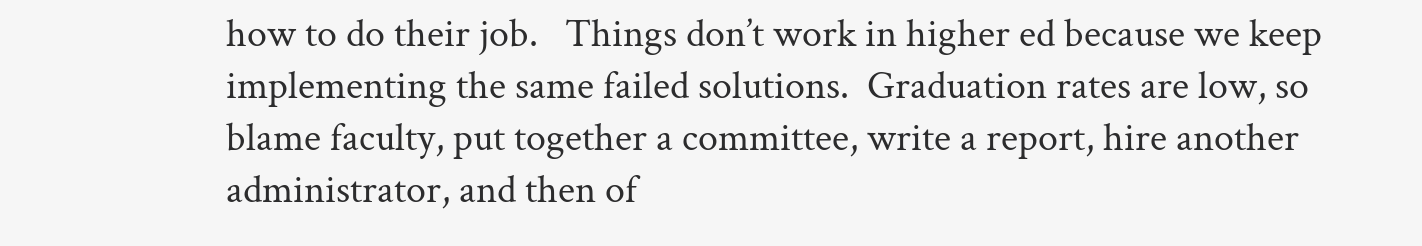how to do their job.   Things don’t work in higher ed because we keep implementing the same failed solutions.  Graduation rates are low, so blame faculty, put together a committee, write a report, hire another administrator, and then of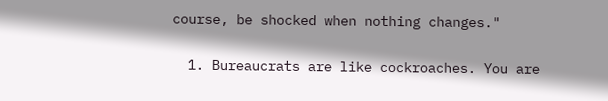course, be shocked when nothing changes."


  1. Bureaucrats are like cockroaches. You are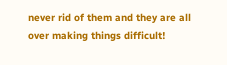never rid of them and they are all over making things difficult!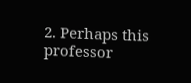2. Perhaps this professor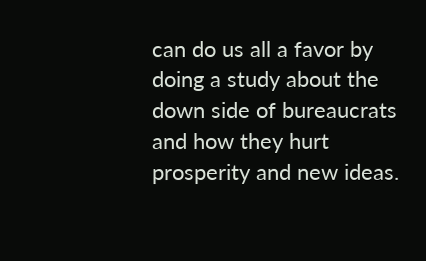can do us all a favor by doing a study about the down side of bureaucrats and how they hurt prosperity and new ideas.